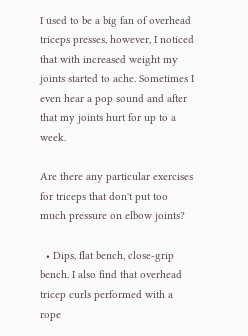I used to be a big fan of overhead triceps presses, however, I noticed that with increased weight my joints started to ache. Sometimes I even hear a pop sound and after that my joints hurt for up to a week.

Are there any particular exercises for triceps that don't put too much pressure on elbow joints?

  • Dips, flat bench, close-grip bench. I also find that overhead tricep curls performed with a rope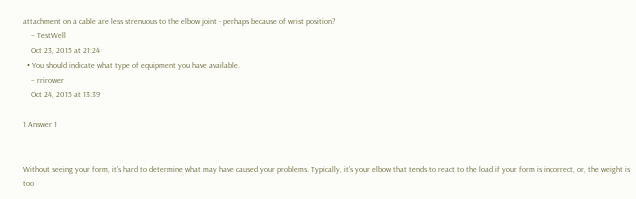attachment on a cable are less strenuous to the elbow joint - perhaps because of wrist position?
    – TestWell
    Oct 23, 2015 at 21:24
  • You should indicate what type of equipment you have available.
    – rrirower
    Oct 24, 2015 at 13:39

1 Answer 1


Without seeing your form, it’s hard to determine what may have caused your problems. Typically, it’s your elbow that tends to react to the load if your form is incorrect, or, the weight is too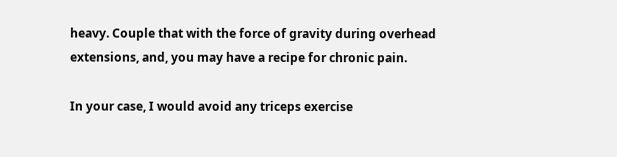heavy. Couple that with the force of gravity during overhead extensions, and, you may have a recipe for chronic pain.

In your case, I would avoid any triceps exercise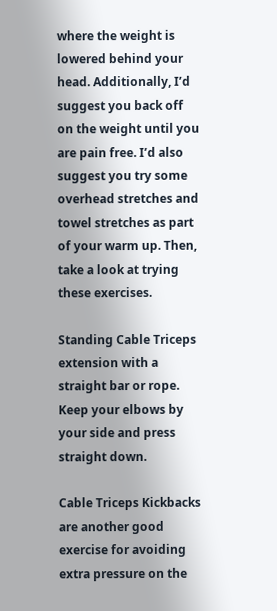where the weight is lowered behind your head. Additionally, I’d suggest you back off on the weight until you are pain free. I’d also suggest you try some overhead stretches and towel stretches as part of your warm up. Then, take a look at trying these exercises.

Standing Cable Triceps extension with a straight bar or rope. Keep your elbows by your side and press straight down.

Cable Triceps Kickbacks are another good exercise for avoiding extra pressure on the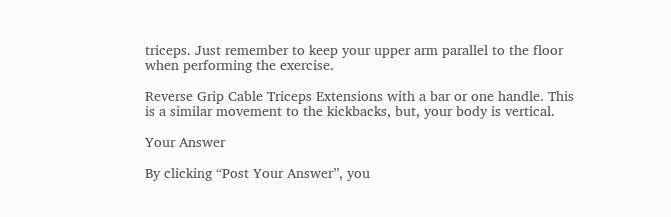triceps. Just remember to keep your upper arm parallel to the floor when performing the exercise.

Reverse Grip Cable Triceps Extensions with a bar or one handle. This is a similar movement to the kickbacks, but, your body is vertical.

Your Answer

By clicking “Post Your Answer”, you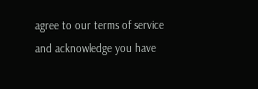agree to our terms of service and acknowledge you have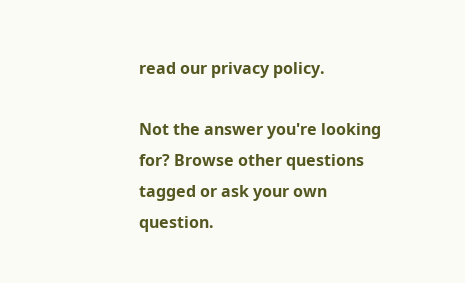read our privacy policy.

Not the answer you're looking for? Browse other questions tagged or ask your own question.